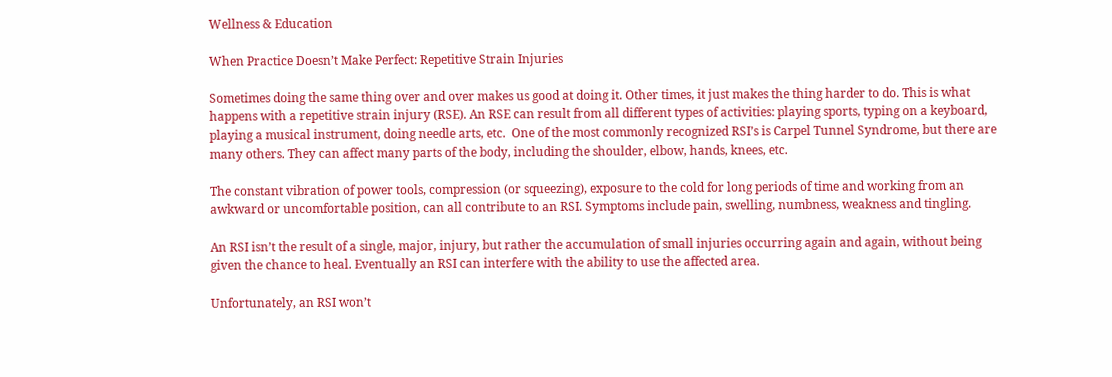Wellness & Education

When Practice Doesn’t Make Perfect: Repetitive Strain Injuries

Sometimes doing the same thing over and over makes us good at doing it. Other times, it just makes the thing harder to do. This is what happens with a repetitive strain injury (RSE). An RSE can result from all different types of activities: playing sports, typing on a keyboard, playing a musical instrument, doing needle arts, etc.  One of the most commonly recognized RSI’s is Carpel Tunnel Syndrome, but there are many others. They can affect many parts of the body, including the shoulder, elbow, hands, knees, etc.

The constant vibration of power tools, compression (or squeezing), exposure to the cold for long periods of time and working from an awkward or uncomfortable position, can all contribute to an RSI. Symptoms include pain, swelling, numbness, weakness and tingling.

An RSI isn’t the result of a single, major, injury, but rather the accumulation of small injuries occurring again and again, without being given the chance to heal. Eventually an RSI can interfere with the ability to use the affected area.

Unfortunately, an RSI won’t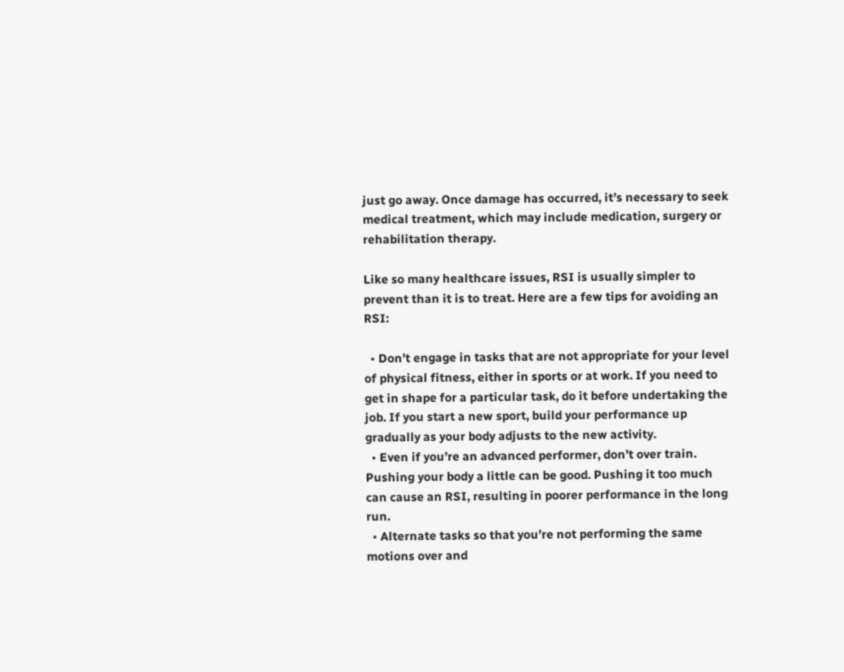just go away. Once damage has occurred, it’s necessary to seek medical treatment, which may include medication, surgery or rehabilitation therapy.

Like so many healthcare issues, RSI is usually simpler to prevent than it is to treat. Here are a few tips for avoiding an RSI:

  • Don’t engage in tasks that are not appropriate for your level of physical fitness, either in sports or at work. If you need to get in shape for a particular task, do it before undertaking the job. If you start a new sport, build your performance up gradually as your body adjusts to the new activity.
  • Even if you’re an advanced performer, don’t over train. Pushing your body a little can be good. Pushing it too much can cause an RSI, resulting in poorer performance in the long run.
  • Alternate tasks so that you’re not performing the same motions over and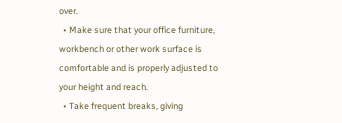over.
  • Make sure that your office furniture, workbench or other work surface is comfortable and is properly adjusted to your height and reach.
  • Take frequent breaks, giving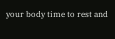your body time to rest and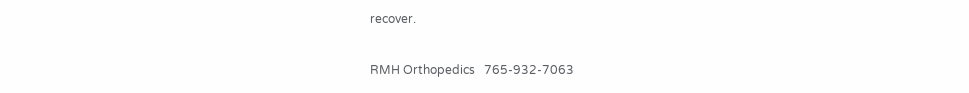recover.

RMH Orthopedics   765-932-7063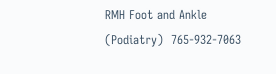RMH Foot and Ankle (Podiatry)  765-932-7063